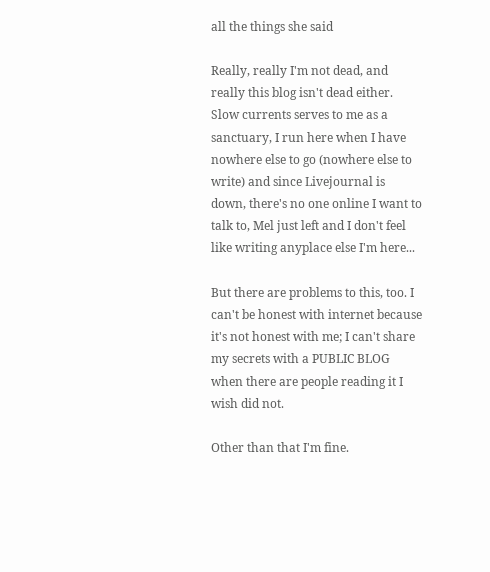all the things she said

Really, really I'm not dead, and really this blog isn't dead either. Slow currents serves to me as a sanctuary, I run here when I have nowhere else to go (nowhere else to write) and since Livejournal is down, there's no one online I want to talk to, Mel just left and I don't feel like writing anyplace else I'm here...

But there are problems to this, too. I can't be honest with internet because it's not honest with me; I can't share my secrets with a PUBLIC BLOG when there are people reading it I wish did not.

Other than that I'm fine.